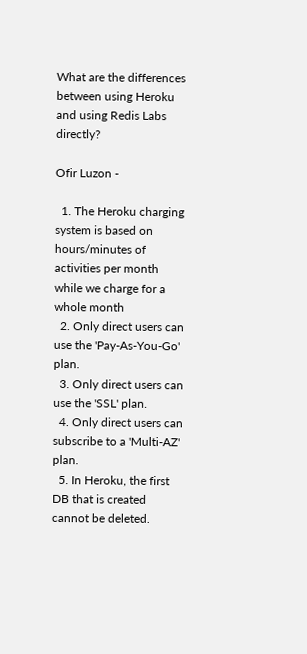What are the differences between using Heroku and using Redis Labs directly?

Ofir Luzon -

  1. The Heroku charging system is based on hours/minutes of activities per month while we charge for a whole month
  2. Only direct users can use the 'Pay-As-You-Go' plan.
  3. Only direct users can use the 'SSL' plan.
  4. Only direct users can subscribe to a 'Multi-AZ' plan.
  5. In Heroku, the first DB that is created cannot be deleted.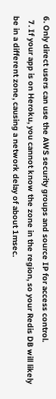6. Only direct users can use the AWS security groups and source IP for access control.
  7. If your app is on Heroku, you cannot know the zone in the region, so your Redis DB will likely be in a different zone, causing a network delay of about 1msec.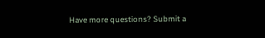Have more questions? Submit a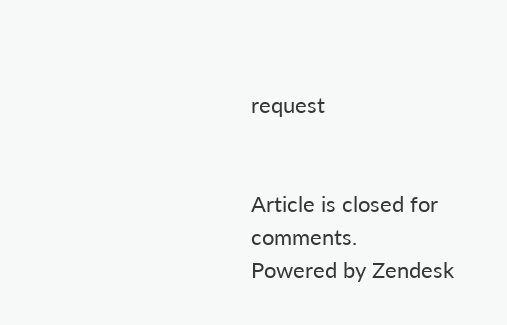request


Article is closed for comments.
Powered by Zendesk